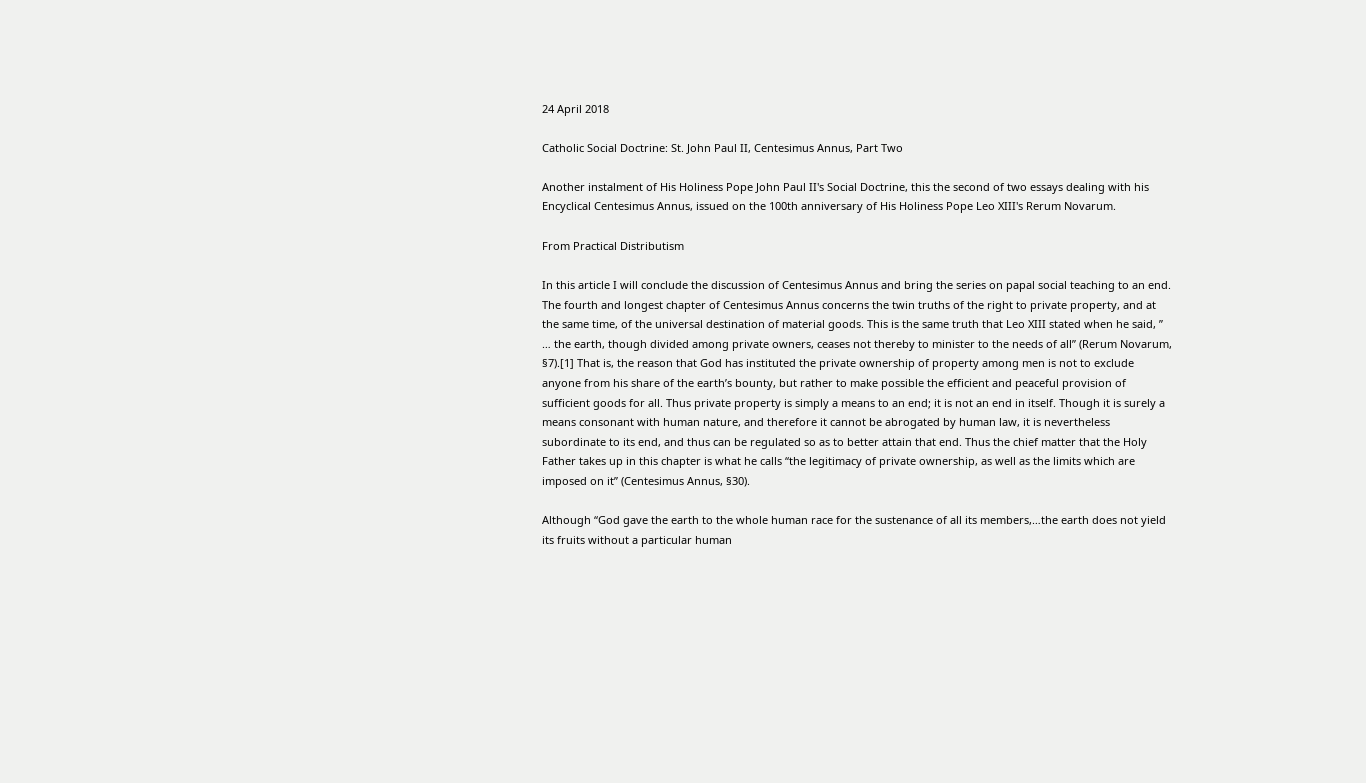24 April 2018

Catholic Social Doctrine: St. John Paul II, Centesimus Annus, Part Two

Another instalment of His Holiness Pope John Paul II's Social Doctrine, this the second of two essays dealing with his Encyclical Centesimus Annus, issued on the 100th anniversary of His Holiness Pope Leo XIII's Rerum Novarum.

From Practical Distributism

In this article I will conclude the discussion of Centesimus Annus and bring the series on papal social teaching to an end. The fourth and longest chapter of Centesimus Annus concerns the twin truths of the right to private property, and at the same time, of the universal destination of material goods. This is the same truth that Leo XIII stated when he said, ” … the earth, though divided among private owners, ceases not thereby to minister to the needs of all” (Rerum Novarum, §7).[1] That is, the reason that God has instituted the private ownership of property among men is not to exclude anyone from his share of the earth’s bounty, but rather to make possible the efficient and peaceful provision of sufficient goods for all. Thus private property is simply a means to an end; it is not an end in itself. Though it is surely a means consonant with human nature, and therefore it cannot be abrogated by human law, it is nevertheless subordinate to its end, and thus can be regulated so as to better attain that end. Thus the chief matter that the Holy Father takes up in this chapter is what he calls “the legitimacy of private ownership, as well as the limits which are imposed on it” (Centesimus Annus, §30).

Although “God gave the earth to the whole human race for the sustenance of all its members,…the earth does not yield its fruits without a particular human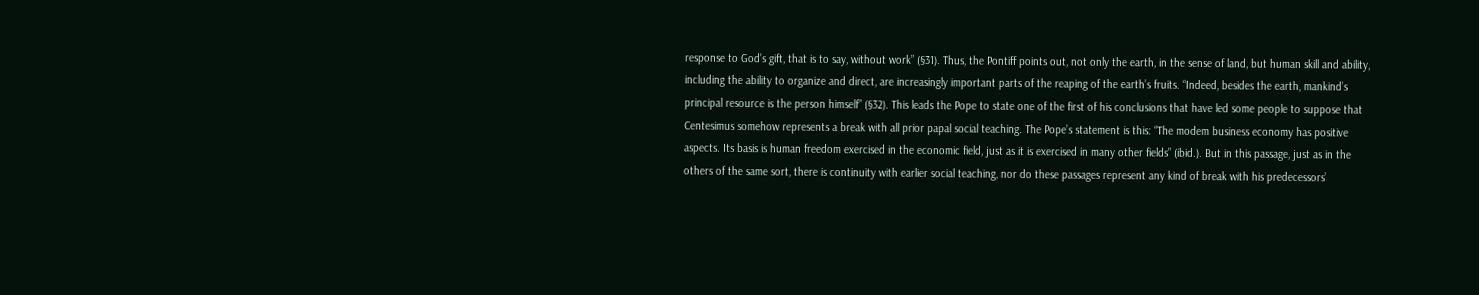response to God’s gift, that is to say, without work” (§31). Thus, the Pontiff points out, not only the earth, in the sense of land, but human skill and ability, including the ability to organize and direct, are increasingly important parts of the reaping of the earth’s fruits. “Indeed, besides the earth, mankind’s principal resource is the person himself” (§32). This leads the Pope to state one of the first of his conclusions that have led some people to suppose that Centesimus somehow represents a break with all prior papal social teaching. The Pope’s statement is this: “The modem business economy has positive aspects. Its basis is human freedom exercised in the economic field, just as it is exercised in many other fields” (ibid.). But in this passage, just as in the others of the same sort, there is continuity with earlier social teaching, nor do these passages represent any kind of break with his predecessors’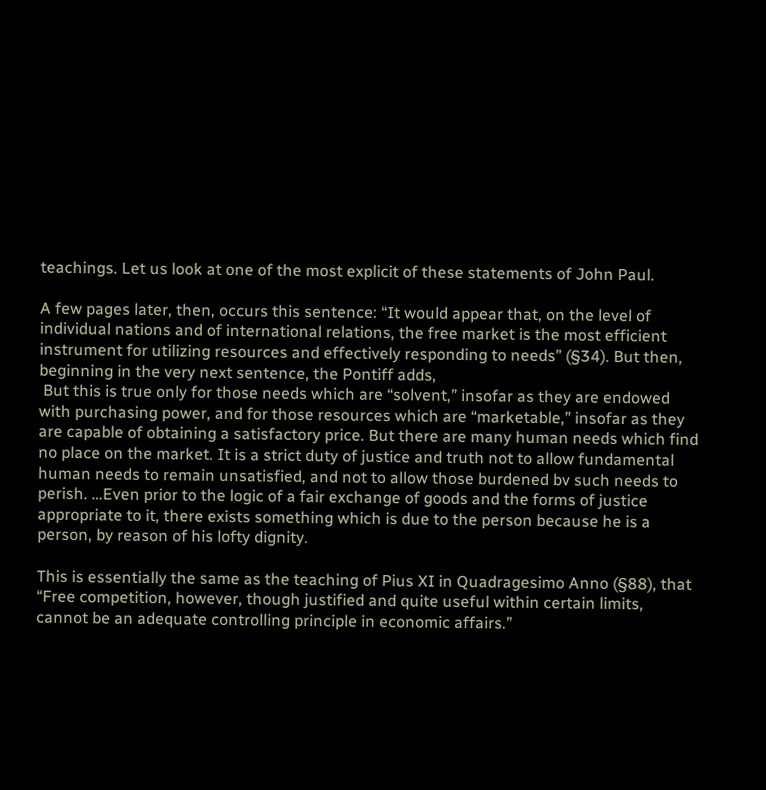teachings. Let us look at one of the most explicit of these statements of John Paul.

A few pages later, then, occurs this sentence: “It would appear that, on the level of individual nations and of international relations, the free market is the most efficient instrument for utilizing resources and effectively responding to needs” (§34). But then, beginning in the very next sentence, the Pontiff adds,
 But this is true only for those needs which are “solvent,” insofar as they are endowed with purchasing power, and for those resources which are “marketable,” insofar as they are capable of obtaining a satisfactory price. But there are many human needs which find no place on the market. It is a strict duty of justice and truth not to allow fundamental human needs to remain unsatisfied, and not to allow those burdened bv such needs to perish. …Even prior to the logic of a fair exchange of goods and the forms of justice appropriate to it, there exists something which is due to the person because he is a person, by reason of his lofty dignity.

This is essentially the same as the teaching of Pius XI in Quadragesimo Anno (§88), that “Free competition, however, though justified and quite useful within certain limits, cannot be an adequate controlling principle in economic affairs.”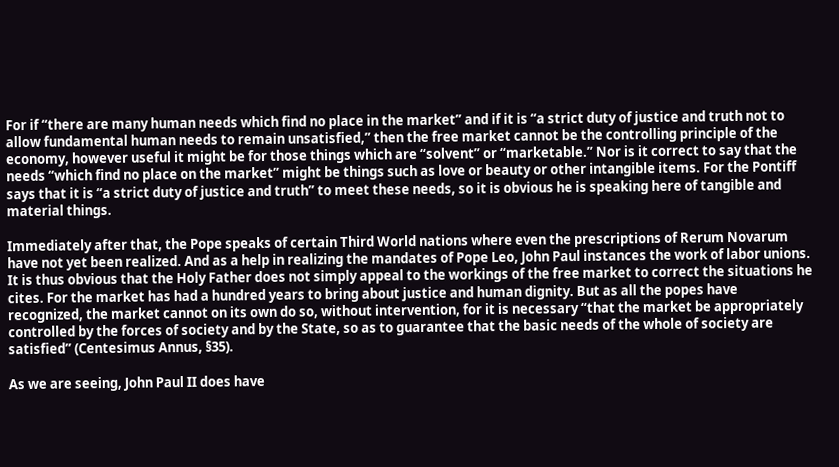For if “there are many human needs which find no place in the market” and if it is “a strict duty of justice and truth not to allow fundamental human needs to remain unsatisfied,” then the free market cannot be the controlling principle of the economy, however useful it might be for those things which are “solvent” or “marketable.” Nor is it correct to say that the needs “which find no place on the market” might be things such as love or beauty or other intangible items. For the Pontiff says that it is “a strict duty of justice and truth” to meet these needs, so it is obvious he is speaking here of tangible and material things.

Immediately after that, the Pope speaks of certain Third World nations where even the prescriptions of Rerum Novarum have not yet been realized. And as a help in realizing the mandates of Pope Leo, John Paul instances the work of labor unions. It is thus obvious that the Holy Father does not simply appeal to the workings of the free market to correct the situations he cites. For the market has had a hundred years to bring about justice and human dignity. But as all the popes have recognized, the market cannot on its own do so, without intervention, for it is necessary “that the market be appropriately controlled by the forces of society and by the State, so as to guarantee that the basic needs of the whole of society are satisfied” (Centesimus Annus, §35).

As we are seeing, John Paul II does have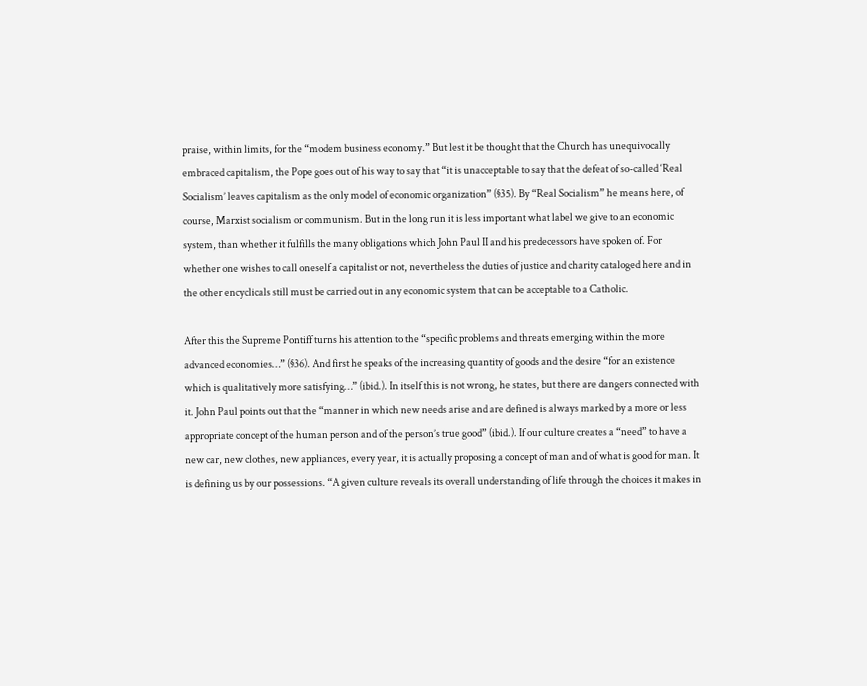praise, within limits, for the “modem business economy.” But lest it be thought that the Church has unequivocally embraced capitalism, the Pope goes out of his way to say that “it is unacceptable to say that the defeat of so-called ‘Real Socialism’ leaves capitalism as the only model of economic organization” (§35). By “Real Socialism” he means here, of course, Marxist socialism or communism. But in the long run it is less important what label we give to an economic system, than whether it fulfills the many obligations which John Paul II and his predecessors have spoken of. For whether one wishes to call oneself a capitalist or not, nevertheless the duties of justice and charity cataloged here and in the other encyclicals still must be carried out in any economic system that can be acceptable to a Catholic.

After this the Supreme Pontiff turns his attention to the “specific problems and threats emerging within the more advanced economies…” (§36). And first he speaks of the increasing quantity of goods and the desire “for an existence which is qualitatively more satisfying…” (ibid.). In itself this is not wrong, he states, but there are dangers connected with it. John Paul points out that the “manner in which new needs arise and are defined is always marked by a more or less appropriate concept of the human person and of the person’s true good” (ibid.). If our culture creates a “need” to have a new car, new clothes, new appliances, every year, it is actually proposing a concept of man and of what is good for man. It is defining us by our possessions. “A given culture reveals its overall understanding of life through the choices it makes in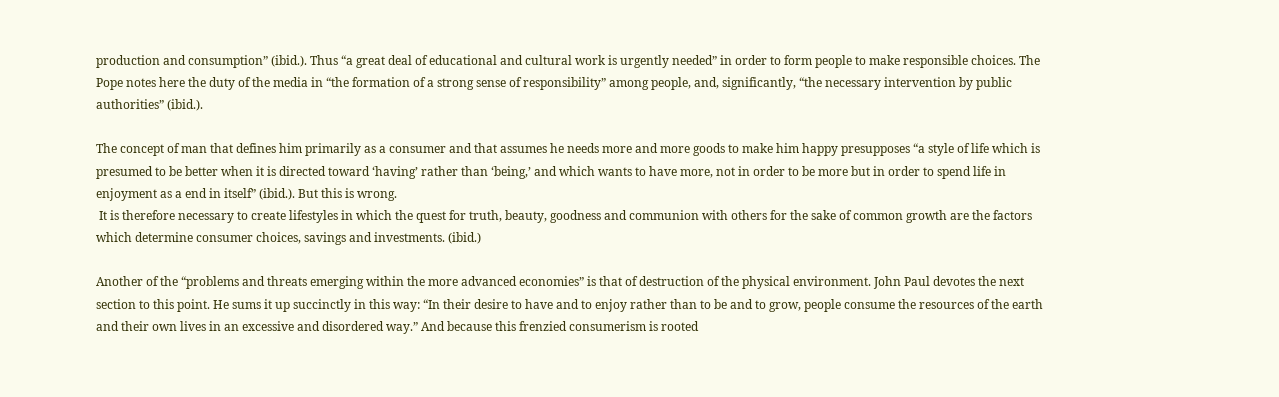production and consumption” (ibid.). Thus “a great deal of educational and cultural work is urgently needed” in order to form people to make responsible choices. The Pope notes here the duty of the media in “the formation of a strong sense of responsibility” among people, and, significantly, “the necessary intervention by public authorities” (ibid.).

The concept of man that defines him primarily as a consumer and that assumes he needs more and more goods to make him happy presupposes “a style of life which is presumed to be better when it is directed toward ‘having’ rather than ‘being,’ and which wants to have more, not in order to be more but in order to spend life in enjoyment as a end in itself” (ibid.). But this is wrong.
 It is therefore necessary to create lifestyles in which the quest for truth, beauty, goodness and communion with others for the sake of common growth are the factors which determine consumer choices, savings and investments. (ibid.)

Another of the “problems and threats emerging within the more advanced economies” is that of destruction of the physical environment. John Paul devotes the next section to this point. He sums it up succinctly in this way: “In their desire to have and to enjoy rather than to be and to grow, people consume the resources of the earth and their own lives in an excessive and disordered way.” And because this frenzied consumerism is rooted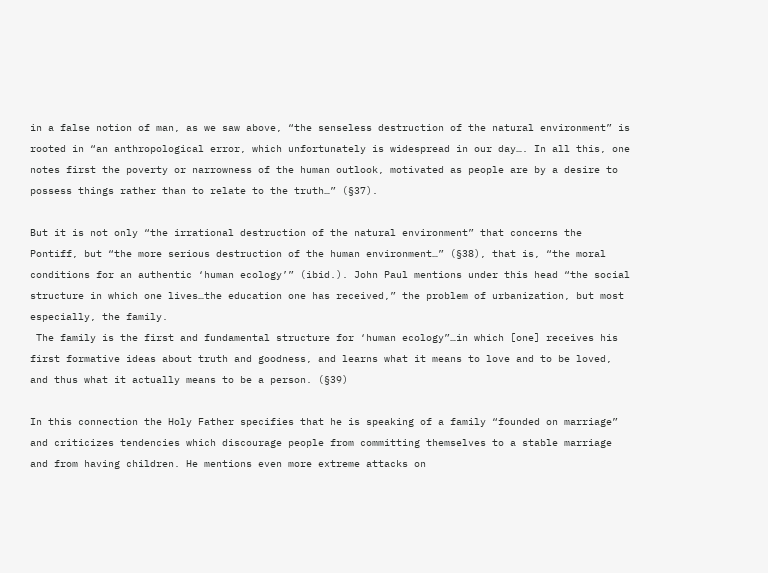in a false notion of man, as we saw above, “the senseless destruction of the natural environment” is rooted in “an anthropological error, which unfortunately is widespread in our day…. In all this, one notes first the poverty or narrowness of the human outlook, motivated as people are by a desire to possess things rather than to relate to the truth…” (§37).

But it is not only “the irrational destruction of the natural environment” that concerns the Pontiff, but “the more serious destruction of the human environment…” (§38), that is, “the moral conditions for an authentic ‘human ecology’” (ibid.). John Paul mentions under this head “the social structure in which one lives…the education one has received,” the problem of urbanization, but most especially, the family.
 The family is the first and fundamental structure for ‘human ecology”…in which [one] receives his first formative ideas about truth and goodness, and learns what it means to love and to be loved, and thus what it actually means to be a person. (§39)

In this connection the Holy Father specifies that he is speaking of a family “founded on marriage” and criticizes tendencies which discourage people from committing themselves to a stable marriage and from having children. He mentions even more extreme attacks on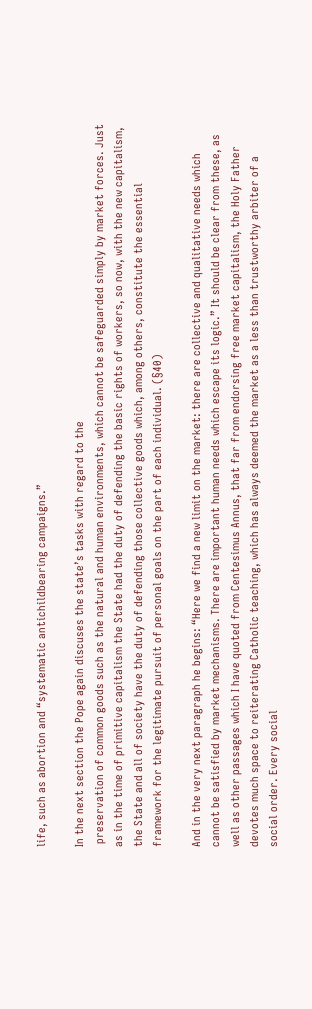life, such as abortion and “systematic antichildbearing campaigns.”

In the next section the Pope again discuses the state’s tasks with regard to the
 preservation of common goods such as the natural and human environments, which cannot be safeguarded simply by market forces. Just as in the time of primitive capitalism the State had the duty of defending the basic rights of workers, so now, with the new capitalism, the State and all of society have the duty of defending those collective goods which, among others, constitute the essential framework for the legitimate pursuit of personal goals on the part of each individual. (§40)

And in the very next paragraph he begins: “Here we find a new limit on the market: there are collective and qualitative needs which cannot be satisfied by market mechanisms. There are important human needs which escape its logic.” It should be clear from these, as well as other passages which I have quoted from Centesimus Annus, that far from endorsing free market capitalism, the Holy Father devotes much space to reiterating Catholic teaching, which has always deemed the market as a less than trustworthy arbiter of a social order. Every social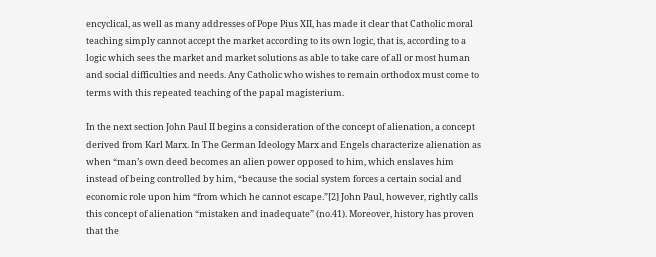encyclical, as well as many addresses of Pope Pius XII, has made it clear that Catholic moral teaching simply cannot accept the market according to its own logic, that is, according to a logic which sees the market and market solutions as able to take care of all or most human and social difficulties and needs. Any Catholic who wishes to remain orthodox must come to terms with this repeated teaching of the papal magisterium.

In the next section John Paul II begins a consideration of the concept of alienation, a concept derived from Karl Marx. In The German Ideology Marx and Engels characterize alienation as when “man’s own deed becomes an alien power opposed to him, which enslaves him instead of being controlled by him, “because the social system forces a certain social and economic role upon him “from which he cannot escape.”[2] John Paul, however, rightly calls this concept of alienation “mistaken and inadequate” (no.41). Moreover, history has proven that the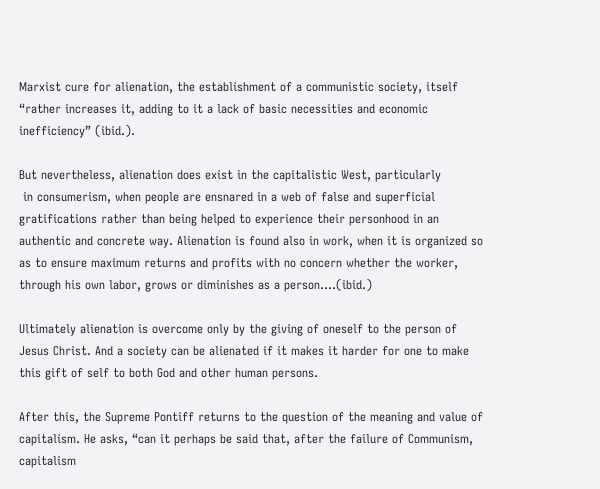Marxist cure for alienation, the establishment of a communistic society, itself “rather increases it, adding to it a lack of basic necessities and economic inefficiency” (ibid.).

But nevertheless, alienation does exist in the capitalistic West, particularly
 in consumerism, when people are ensnared in a web of false and superficial gratifications rather than being helped to experience their personhood in an authentic and concrete way. Alienation is found also in work, when it is organized so as to ensure maximum returns and profits with no concern whether the worker, through his own labor, grows or diminishes as a person….(ibid.)

Ultimately alienation is overcome only by the giving of oneself to the person of Jesus Christ. And a society can be alienated if it makes it harder for one to make this gift of self to both God and other human persons.

After this, the Supreme Pontiff returns to the question of the meaning and value of capitalism. He asks, “can it perhaps be said that, after the failure of Communism, capitalism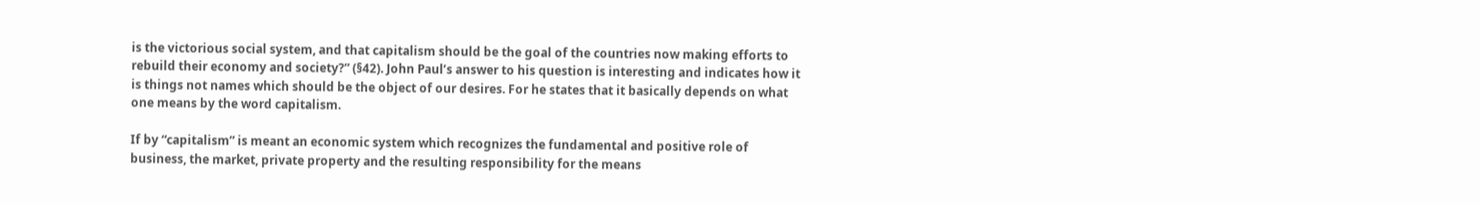is the victorious social system, and that capitalism should be the goal of the countries now making efforts to rebuild their economy and society?” (§42). John Paul’s answer to his question is interesting and indicates how it is things not names which should be the object of our desires. For he states that it basically depends on what one means by the word capitalism.

If by “capitalism” is meant an economic system which recognizes the fundamental and positive role of business, the market, private property and the resulting responsibility for the means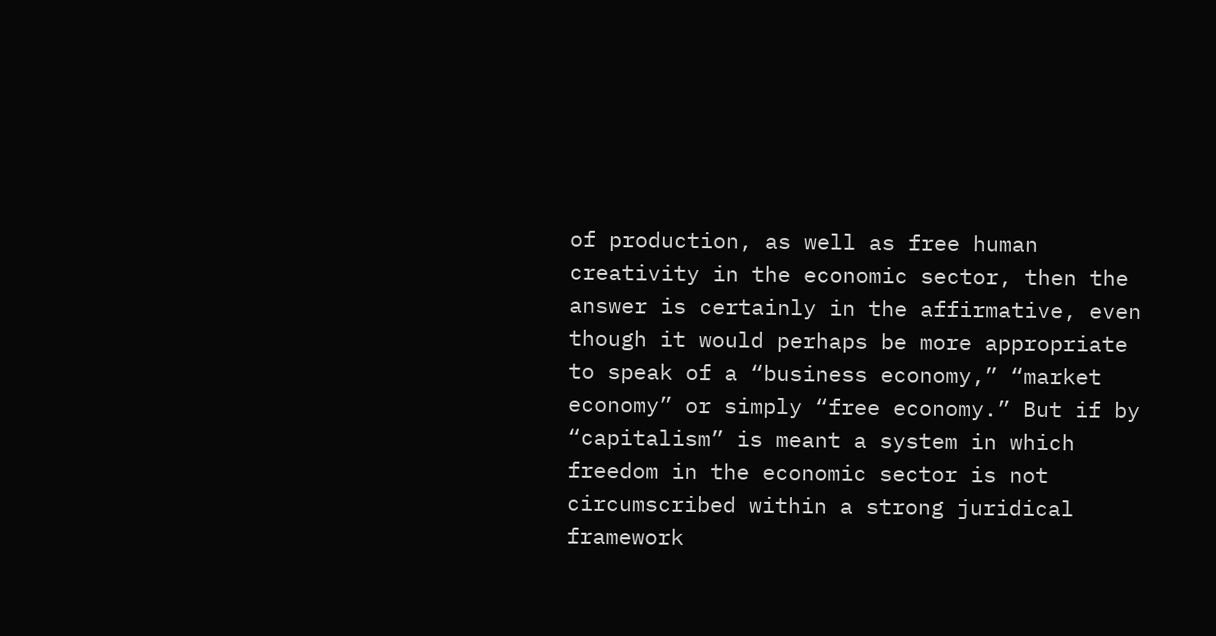of production, as well as free human creativity in the economic sector, then the answer is certainly in the affirmative, even though it would perhaps be more appropriate to speak of a “business economy,” “market economy” or simply “free economy.” But if by “capitalism” is meant a system in which freedom in the economic sector is not circumscribed within a strong juridical framework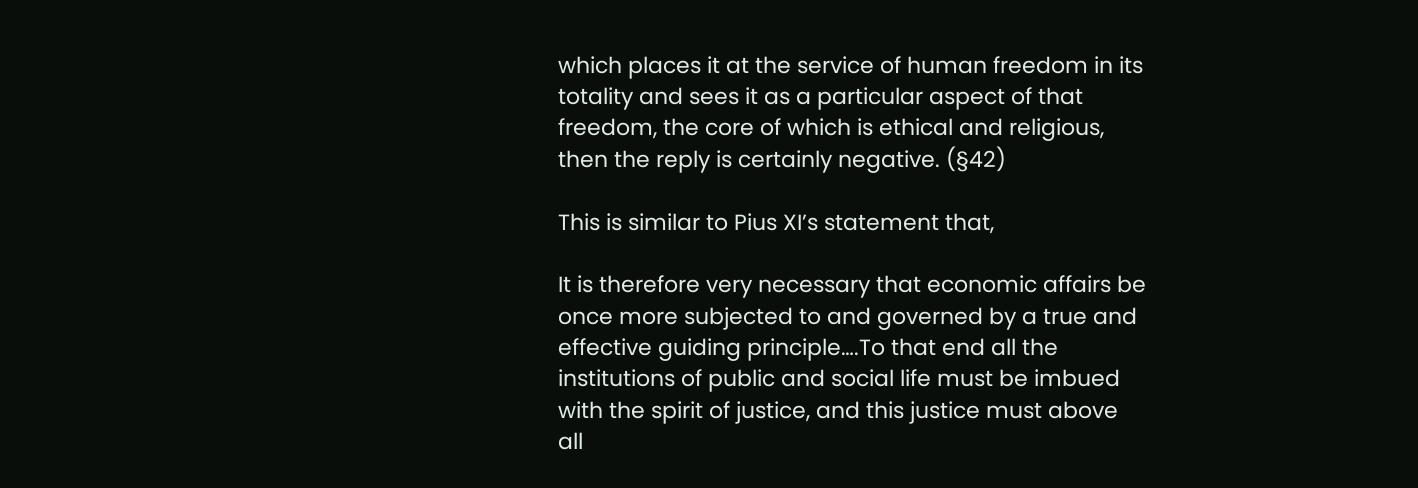which places it at the service of human freedom in its totality and sees it as a particular aspect of that freedom, the core of which is ethical and religious, then the reply is certainly negative. (§42)

This is similar to Pius XI’s statement that,

It is therefore very necessary that economic affairs be once more subjected to and governed by a true and effective guiding principle….To that end all the institutions of public and social life must be imbued with the spirit of justice, and this justice must above all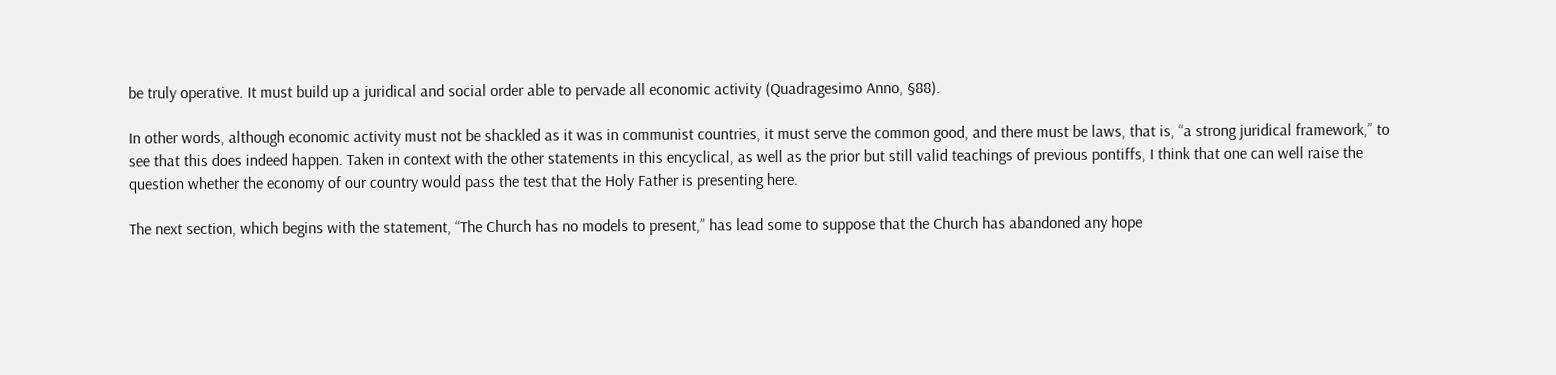be truly operative. It must build up a juridical and social order able to pervade all economic activity (Quadragesimo Anno, §88).

In other words, although economic activity must not be shackled as it was in communist countries, it must serve the common good, and there must be laws, that is, “a strong juridical framework,” to see that this does indeed happen. Taken in context with the other statements in this encyclical, as well as the prior but still valid teachings of previous pontiffs, I think that one can well raise the question whether the economy of our country would pass the test that the Holy Father is presenting here.

The next section, which begins with the statement, “The Church has no models to present,” has lead some to suppose that the Church has abandoned any hope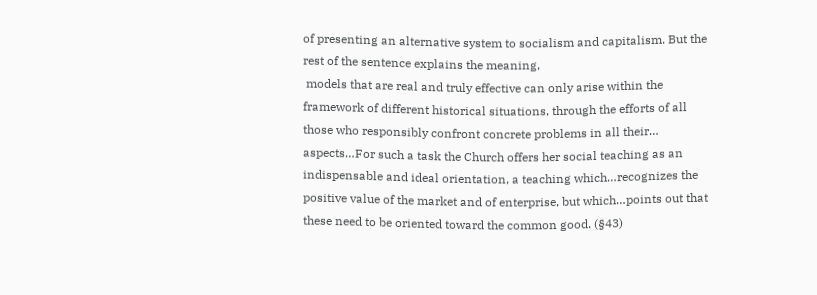of presenting an alternative system to socialism and capitalism. But the rest of the sentence explains the meaning,
 models that are real and truly effective can only arise within the framework of different historical situations, through the efforts of all those who responsibly confront concrete problems in all their… aspects…For such a task the Church offers her social teaching as an indispensable and ideal orientation, a teaching which…recognizes the positive value of the market and of enterprise, but which…points out that these need to be oriented toward the common good. (§43)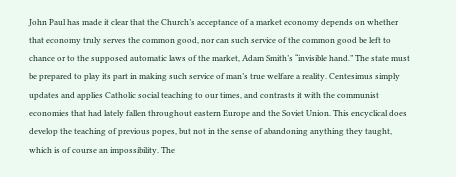John Paul has made it clear that the Church’s acceptance of a market economy depends on whether that economy truly serves the common good, nor can such service of the common good be left to chance or to the supposed automatic laws of the market, Adam Smith’s “invisible hand.” The state must be prepared to play its part in making such service of man’s true welfare a reality. Centesimus simply updates and applies Catholic social teaching to our times, and contrasts it with the communist economies that had lately fallen throughout eastern Europe and the Soviet Union. This encyclical does develop the teaching of previous popes, but not in the sense of abandoning anything they taught, which is of course an impossibility. The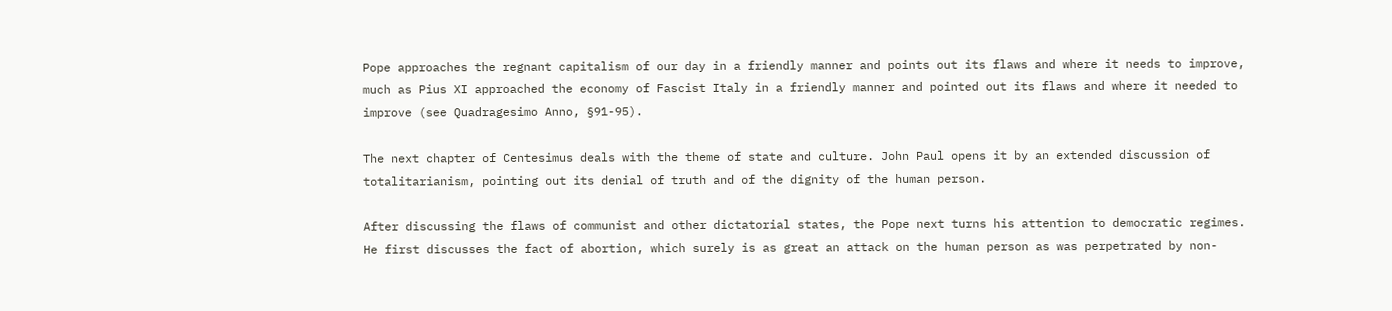Pope approaches the regnant capitalism of our day in a friendly manner and points out its flaws and where it needs to improve, much as Pius XI approached the economy of Fascist Italy in a friendly manner and pointed out its flaws and where it needed to improve (see Quadragesimo Anno, §91-95).

The next chapter of Centesimus deals with the theme of state and culture. John Paul opens it by an extended discussion of totalitarianism, pointing out its denial of truth and of the dignity of the human person.

After discussing the flaws of communist and other dictatorial states, the Pope next turns his attention to democratic regimes. He first discusses the fact of abortion, which surely is as great an attack on the human person as was perpetrated by non-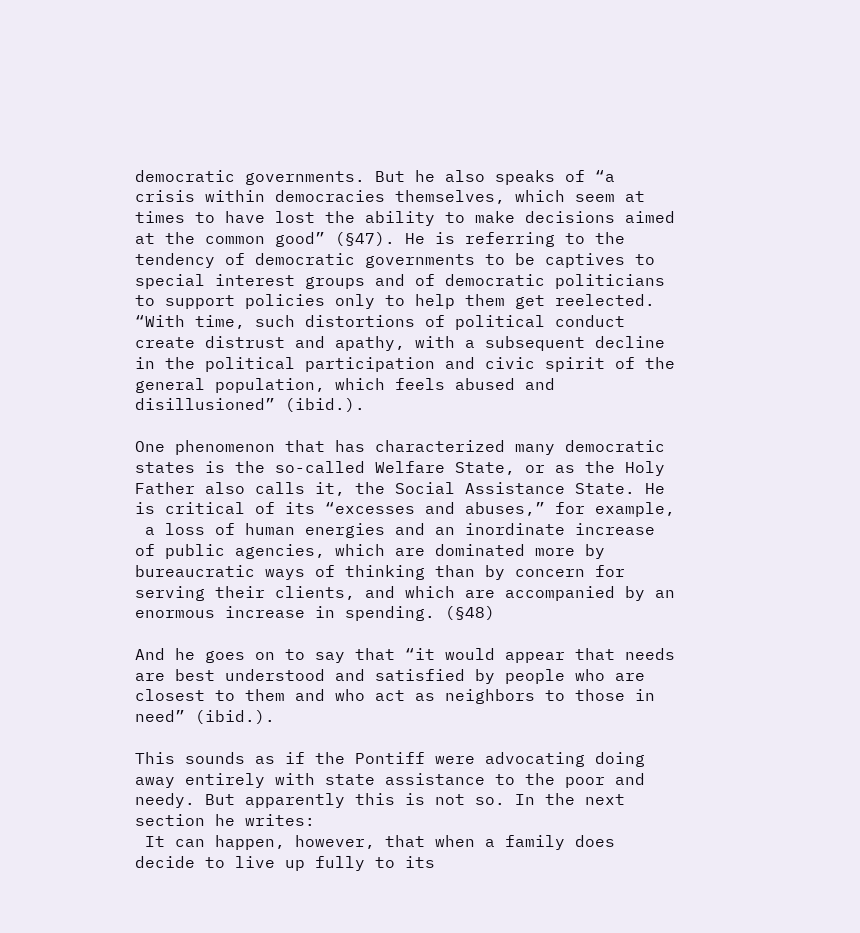democratic governments. But he also speaks of “a crisis within democracies themselves, which seem at times to have lost the ability to make decisions aimed at the common good” (§47). He is referring to the tendency of democratic governments to be captives to special interest groups and of democratic politicians to support policies only to help them get reelected. “With time, such distortions of political conduct create distrust and apathy, with a subsequent decline in the political participation and civic spirit of the general population, which feels abused and disillusioned” (ibid.).

One phenomenon that has characterized many democratic states is the so-called Welfare State, or as the Holy Father also calls it, the Social Assistance State. He is critical of its “excesses and abuses,” for example,
 a loss of human energies and an inordinate increase of public agencies, which are dominated more by bureaucratic ways of thinking than by concern for serving their clients, and which are accompanied by an enormous increase in spending. (§48)

And he goes on to say that “it would appear that needs are best understood and satisfied by people who are closest to them and who act as neighbors to those in need” (ibid.).

This sounds as if the Pontiff were advocating doing away entirely with state assistance to the poor and needy. But apparently this is not so. In the next section he writes:
 It can happen, however, that when a family does decide to live up fully to its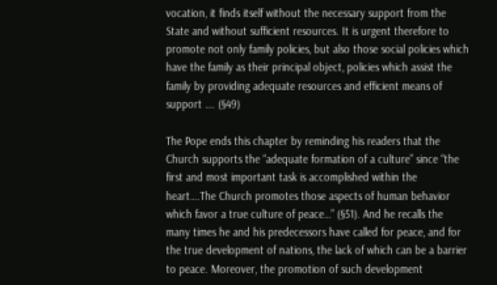vocation, it finds itself without the necessary support from the State and without sufficient resources. It is urgent therefore to promote not only family policies, but also those social policies which have the family as their principal object, policies which assist the family by providing adequate resources and efficient means of support …. (§49)

The Pope ends this chapter by reminding his readers that the Church supports the “adequate formation of a culture” since “the first and most important task is accomplished within the heart….The Church promotes those aspects of human behavior which favor a true culture of peace…” (§51). And he recalls the many times he and his predecessors have called for peace, and for the true development of nations, the lack of which can be a barrier to peace. Moreover, the promotion of such development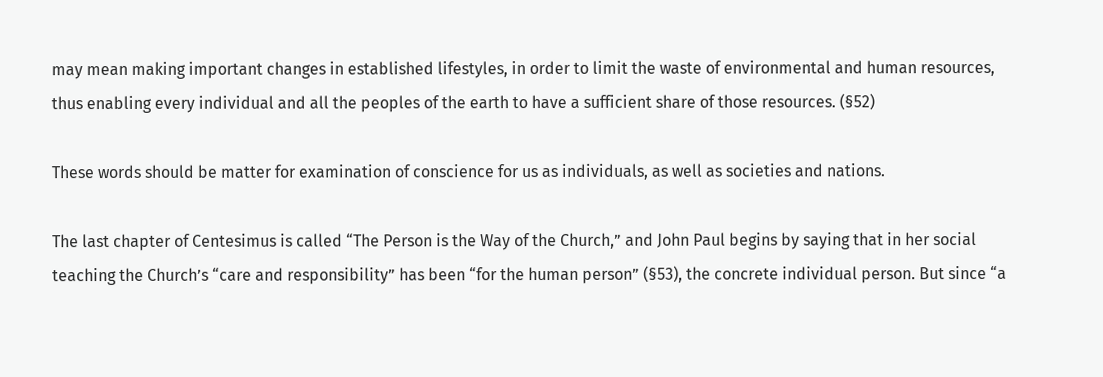may mean making important changes in established lifestyles, in order to limit the waste of environmental and human resources, thus enabling every individual and all the peoples of the earth to have a sufficient share of those resources. (§52)

These words should be matter for examination of conscience for us as individuals, as well as societies and nations.

The last chapter of Centesimus is called “The Person is the Way of the Church,” and John Paul begins by saying that in her social teaching the Church’s “care and responsibility” has been “for the human person” (§53), the concrete individual person. But since “a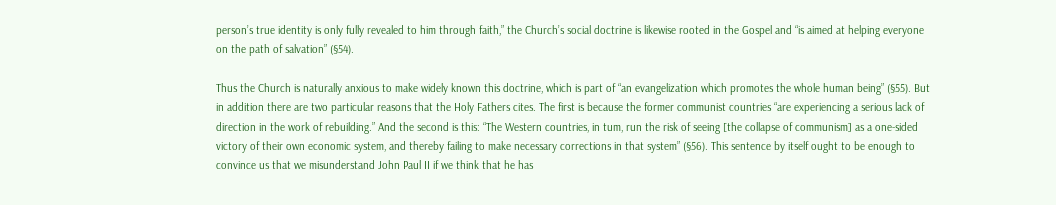person’s true identity is only fully revealed to him through faith,” the Church’s social doctrine is likewise rooted in the Gospel and “is aimed at helping everyone on the path of salvation” (§54).

Thus the Church is naturally anxious to make widely known this doctrine, which is part of “an evangelization which promotes the whole human being” (§55). But in addition there are two particular reasons that the Holy Fathers cites. The first is because the former communist countries “are experiencing a serious lack of direction in the work of rebuilding.” And the second is this: “The Western countries, in tum, run the risk of seeing [the collapse of communism] as a one-sided victory of their own economic system, and thereby failing to make necessary corrections in that system” (§56). This sentence by itself ought to be enough to convince us that we misunderstand John Paul II if we think that he has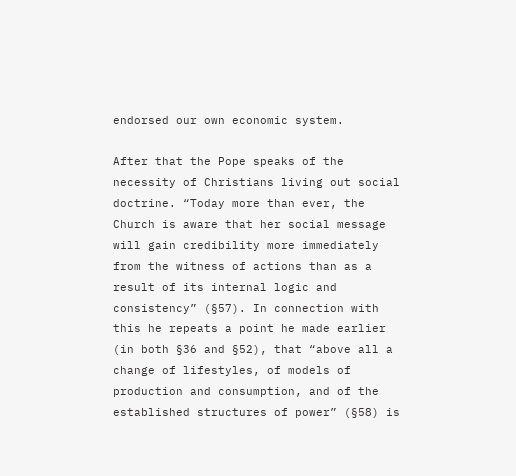endorsed our own economic system.

After that the Pope speaks of the necessity of Christians living out social doctrine. “Today more than ever, the Church is aware that her social message will gain credibility more immediately from the witness of actions than as a result of its internal logic and consistency” (§57). In connection with this he repeats a point he made earlier (in both §36 and §52), that “above all a change of lifestyles, of models of production and consumption, and of the established structures of power” (§58) is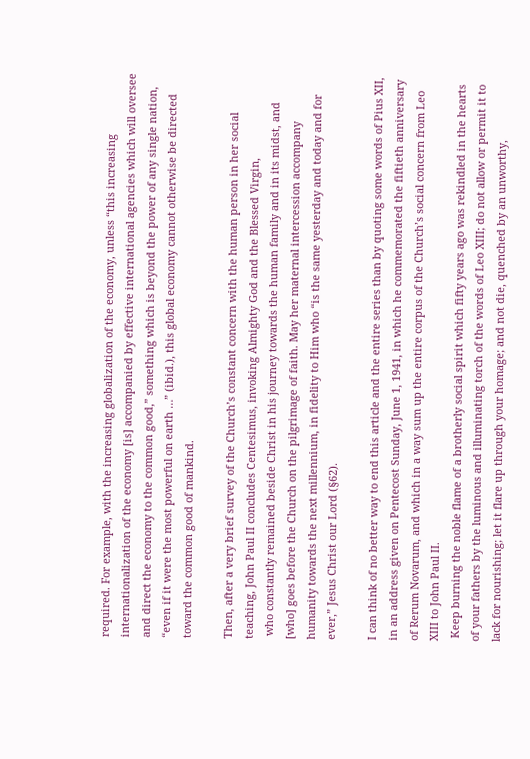required. For example, with the increasing globalization of the economy, unless “this increasing internationalization of the economy [is] accompanied by effective international agencies which will oversee and direct the economy to the common good,” something which is beyond the power of any single nation, “even if it were the most powerful on earth …” (ibid.), this global economy cannot otherwise be directed toward the common good of mankind.

Then, after a very brief survey of the Church’s constant concern with the human person in her social teaching, John Paul II concludes Centesimus, invoking Almighty God and the Blessed Virgin,
 who constantly remained beside Christ in his journey towards the human family and in its midst, and [who] goes before the Church on the pilgrimage of faith. May her maternal intercession accompany humanity towards the next millennium, in fidelity to Him who “is the same yesterday and today and for ever,” Jesus Christ our Lord (§62).

I can think of no better way to end this article and the entire series than by quoting some words of Pius XII, in an address given on Pentecost Sunday, June 1, 1941, in which he commemorated the fiftieth anniversary of Rerum Novarum, and which in a way sum up the entire corpus of the Church’s social concern from Leo XIII to John Paul II.
 Keep burning the noble flame of a brotherly social spirit which fifty years ago was rekindled in the hearts of your fathers by the luminous and illuminating torch of the words of Leo XIII; do not allow or permit it to lack for nourishing; let it flare up through your homage; and not die, quenched by an unworthy,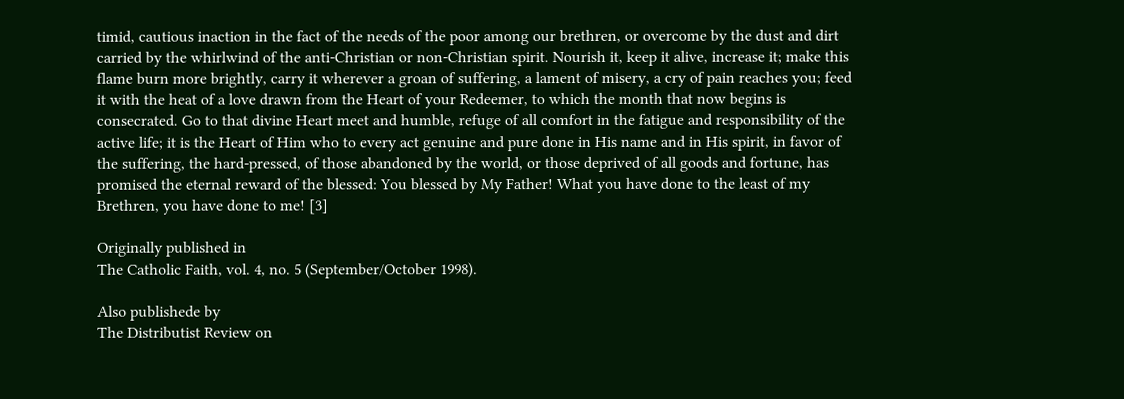timid, cautious inaction in the fact of the needs of the poor among our brethren, or overcome by the dust and dirt carried by the whirlwind of the anti-Christian or non-Christian spirit. Nourish it, keep it alive, increase it; make this flame burn more brightly, carry it wherever a groan of suffering, a lament of misery, a cry of pain reaches you; feed it with the heat of a love drawn from the Heart of your Redeemer, to which the month that now begins is consecrated. Go to that divine Heart meet and humble, refuge of all comfort in the fatigue and responsibility of the active life; it is the Heart of Him who to every act genuine and pure done in His name and in His spirit, in favor of the suffering, the hard-pressed, of those abandoned by the world, or those deprived of all goods and fortune, has promised the eternal reward of the blessed: You blessed by My Father! What you have done to the least of my Brethren, you have done to me! [3]

Originally published in
The Catholic Faith, vol. 4, no. 5 (September/October 1998).

Also publishede by
The Distributist Review on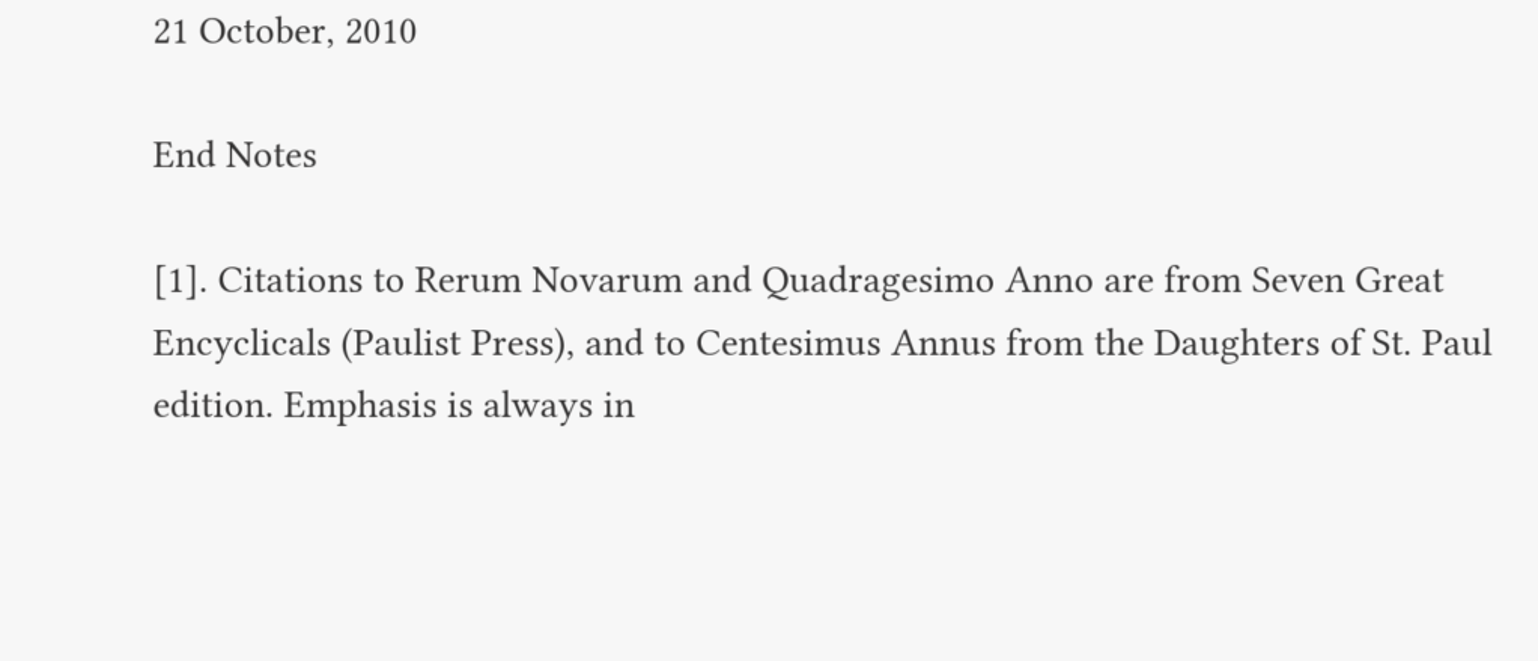21 October, 2010

End Notes

[1]. Citations to Rerum Novarum and Quadragesimo Anno are from Seven Great Encyclicals (Paulist Press), and to Centesimus Annus from the Daughters of St. Paul edition. Emphasis is always in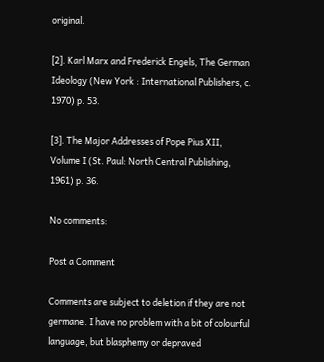original.

[2]. Karl Marx and Frederick Engels, The German Ideology (New York : International Publishers, c. 1970) p. 53.

[3]. The Major Addresses of Pope Pius XII, Volume I (St. Paul: North Central Publishing, 1961) p. 36.

No comments:

Post a Comment

Comments are subject to deletion if they are not germane. I have no problem with a bit of colourful language, but blasphemy or depraved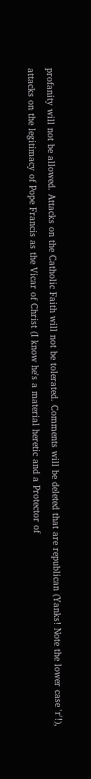profanity will not be allowed. Attacks on the Catholic Faith will not be tolerated. Comments will be deleted that are republican (Yanks! Note the lower case 'r'!), attacks on the legitimacy of Pope Francis as the Vicar of Christ (I know he's a material heretic and a Protector of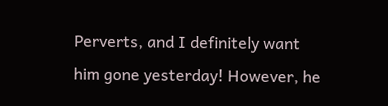Perverts, and I definitely want him gone yesterday! However, he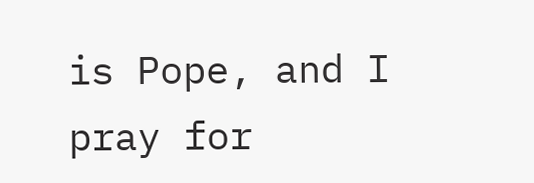is Pope, and I pray for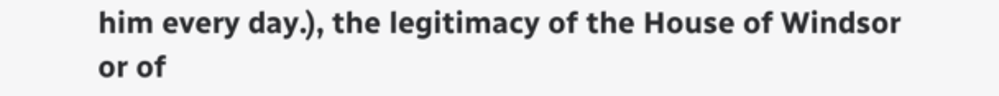him every day.), the legitimacy of the House of Windsor or of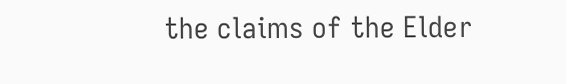the claims of the Elder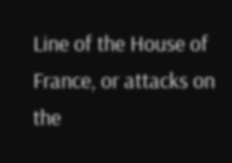Line of the House of France, or attacks on the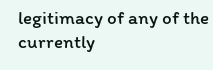legitimacy of any of the currently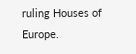ruling Houses of Europe.